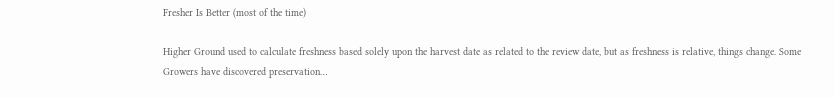Fresher Is Better (most of the time)

Higher Ground used to calculate freshness based solely upon the harvest date as related to the review date, but as freshness is relative, things change. Some Growers have discovered preservation…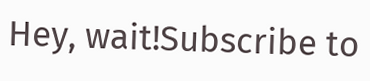Hey, wait!Subscribe to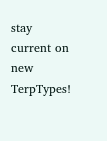stay current on new TerpTypes!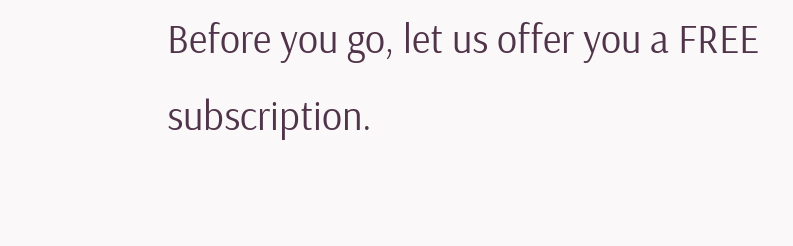Before you go, let us offer you a FREE subscription.